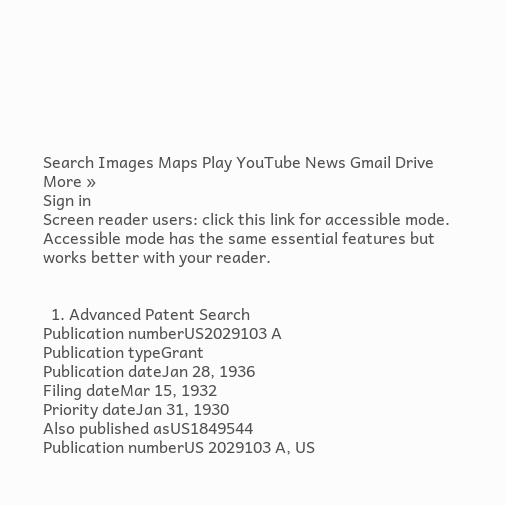Search Images Maps Play YouTube News Gmail Drive More »
Sign in
Screen reader users: click this link for accessible mode. Accessible mode has the same essential features but works better with your reader.


  1. Advanced Patent Search
Publication numberUS2029103 A
Publication typeGrant
Publication dateJan 28, 1936
Filing dateMar 15, 1932
Priority dateJan 31, 1930
Also published asUS1849544
Publication numberUS 2029103 A, US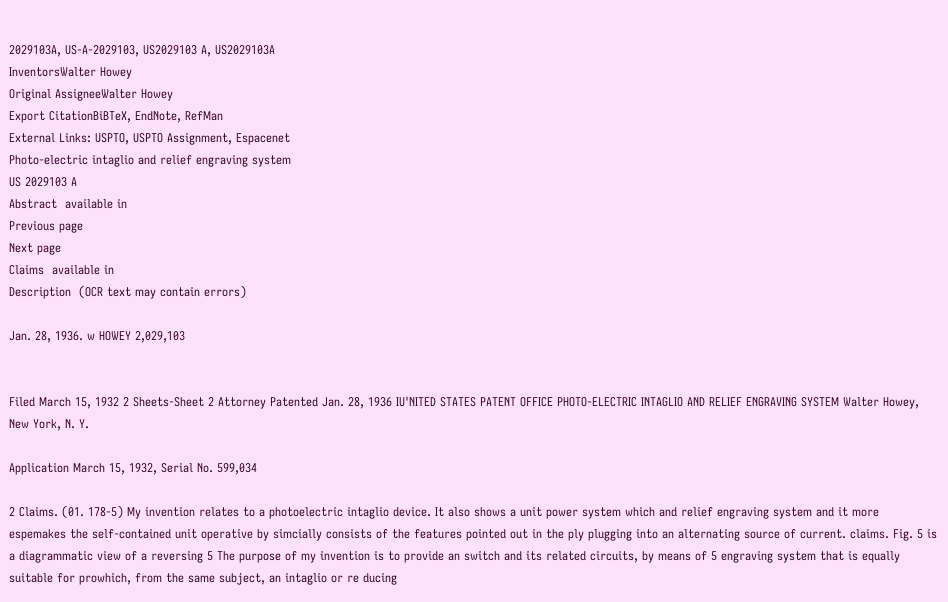2029103A, US-A-2029103, US2029103 A, US2029103A
InventorsWalter Howey
Original AssigneeWalter Howey
Export CitationBiBTeX, EndNote, RefMan
External Links: USPTO, USPTO Assignment, Espacenet
Photo-electric intaglio and relief engraving system
US 2029103 A
Abstract  available in
Previous page
Next page
Claims  available in
Description  (OCR text may contain errors)

Jan. 28, 1936. w HOWEY 2,029,103


Filed March 15, 1932 2 Sheets-Sheet 2 Attorney Patented Jan. 28, 1936 IU'NITED STATES PATENT OFFICE PHOTO-ELECTRIC INTAGLIO AND RELIEF ENGRAVING SYSTEM Walter Howey, New York, N. Y.

Application March 15, 1932, Serial No. 599,034

2 Claims. (01. 178-5) My invention relates to a photoelectric intaglio device. It also shows a unit power system which and relief engraving system and it more espemakes the self-contained unit operative by simcially consists of the features pointed out in the ply plugging into an alternating source of current. claims. Fig. 5 is a diagrammatic view of a reversing 5 The purpose of my invention is to provide an switch and its related circuits, by means of 5 engraving system that is equally suitable for prowhich, from the same subject, an intaglio or re ducing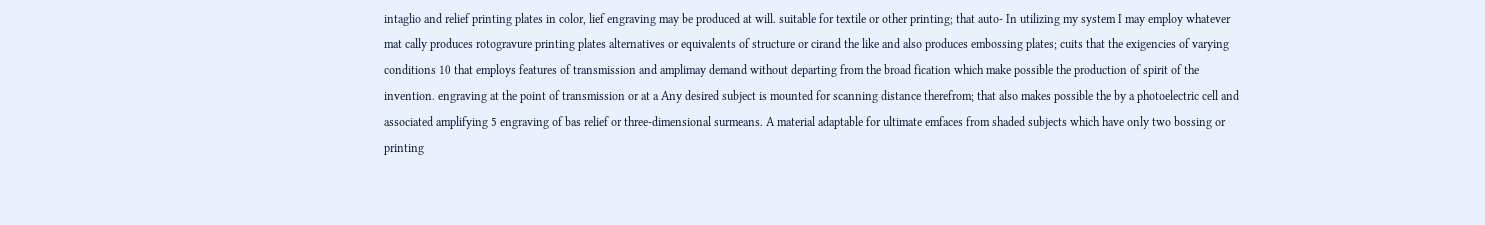intaglio and relief printing plates in color, lief engraving may be produced at will. suitable for textile or other printing; that auto- In utilizing my system I may employ whatever mat cally produces rotogravure printing plates alternatives or equivalents of structure or cirand the like and also produces embossing plates; cuits that the exigencies of varying conditions 10 that employs features of transmission and amplimay demand without departing from the broad fication which make possible the production of spirit of the invention. engraving at the point of transmission or at a Any desired subject is mounted for scanning distance therefrom; that also makes possible the by a photoelectric cell and associated amplifying 5 engraving of bas relief or three-dimensional surmeans. A material adaptable for ultimate emfaces from shaded subjects which have only two bossing or printing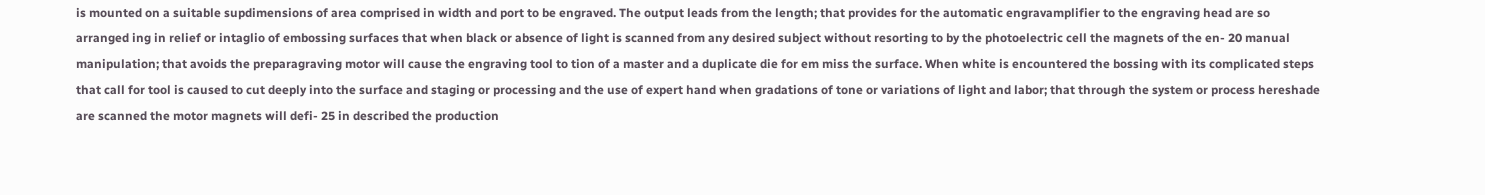is mounted on a suitable supdimensions of area comprised in width and port to be engraved. The output leads from the length; that provides for the automatic engravamplifier to the engraving head are so arranged ing in relief or intaglio of embossing surfaces that when black or absence of light is scanned from any desired subject without resorting to by the photoelectric cell the magnets of the en- 20 manual manipulation; that avoids the preparagraving motor will cause the engraving tool to tion of a master and a duplicate die for em miss the surface. When white is encountered the bossing with its complicated steps that call for tool is caused to cut deeply into the surface and staging or processing and the use of expert hand when gradations of tone or variations of light and labor; that through the system or process hereshade are scanned the motor magnets will defi- 25 in described the production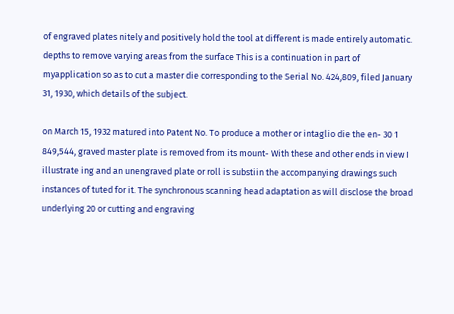of engraved plates nitely and positively hold the tool at different is made entirely automatic. depths to remove varying areas from the surface This is a continuation in part of myapplication so as to cut a master die corresponding to the Serial No. 424,809, filed January 31, 1930, which details of the subject.

on March 15, 1932 matured into Patent No. To produce a mother or intaglio die the en- 30 1 849,544, graved master plate is removed from its mount- With these and other ends in view I illustrate ing and an unengraved plate or roll is substiin the accompanying drawings such instances of tuted for it. The synchronous scanning head adaptation as will disclose the broad underlying 20 or cutting and engraving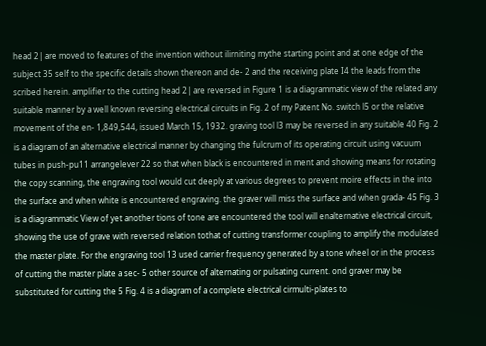head 2| are moved to features of the invention without ilirniting mythe starting point and at one edge of the subject 35 self to the specific details shown thereon and de- 2 and the receiving plate I4 the leads from the scribed herein. amplifier to the cutting head 2| are reversed in Figure 1 is a diagrammatic view of the related any suitable manner by a well known reversing electrical circuits in Fig. 2 of my Patent No. switch l5 or the relative movement of the en- 1,849,544, issued March 15, 1932. graving tool l3 may be reversed in any suitable 40 Fig. 2 is a diagram of an alternative electrical manner by changing the fulcrum of its operating circuit using vacuum tubes in push-pu11 arrangelever 22 so that when black is encountered in ment and showing means for rotating the copy scanning, the engraving tool would cut deeply at various degrees to prevent moire effects in the into the surface and when white is encountered engraving. the graver will miss the surface and when grada- 45 Fig. 3 is a diagrammatic View of yet another tions of tone are encountered the tool will enalternative electrical circuit, showing the use of grave with reversed relation tothat of cutting transformer coupling to amplify the modulated the master plate. For the engraving tool 13 used carrier frequency generated by a tone wheel or in the process of cutting the master plate a sec- 5 other source of alternating or pulsating current. ond graver may be substituted for cutting the 5 Fig. 4 is a diagram of a complete electrical cirmulti-plates to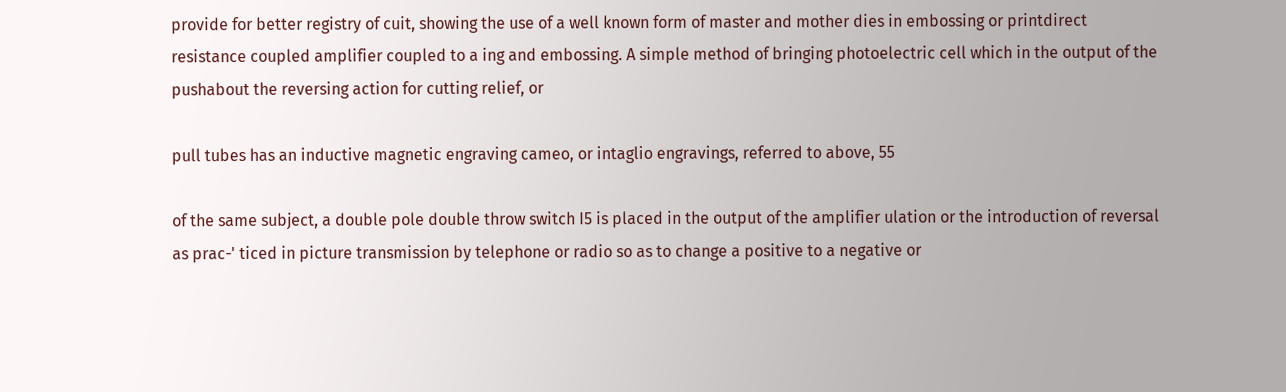provide for better registry of cuit, showing the use of a well known form of master and mother dies in embossing or printdirect resistance coupled amplifier coupled to a ing and embossing. A simple method of bringing photoelectric cell which in the output of the pushabout the reversing action for cutting relief, or

pull tubes has an inductive magnetic engraving cameo, or intaglio engravings, referred to above, 55

of the same subject, a double pole double throw switch I5 is placed in the output of the amplifier ulation or the introduction of reversal as prac-' ticed in picture transmission by telephone or radio so as to change a positive to a negative or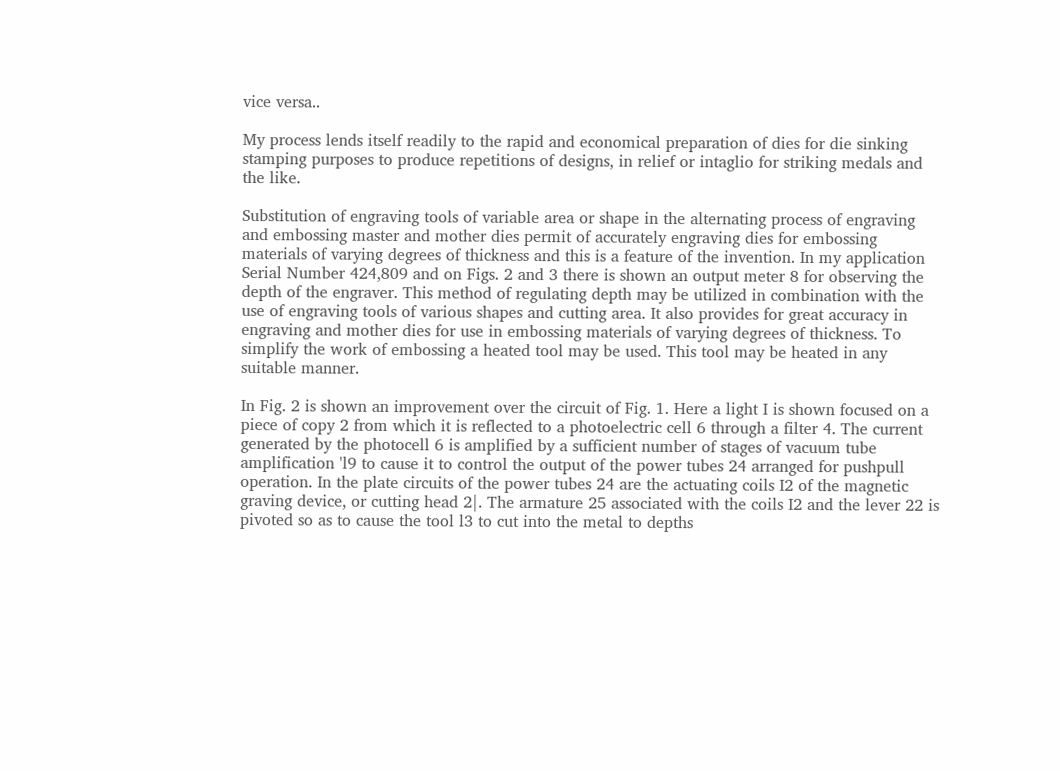vice versa..

My process lends itself readily to the rapid and economical preparation of dies for die sinking stamping purposes to produce repetitions of designs, in relief or intaglio for striking medals and the like.

Substitution of engraving tools of variable area or shape in the alternating process of engraving and embossing master and mother dies permit of accurately engraving dies for embossing materials of varying degrees of thickness and this is a feature of the invention. In my application Serial Number 424,809 and on Figs. 2 and 3 there is shown an output meter 8 for observing the depth of the engraver. This method of regulating depth may be utilized in combination with the use of engraving tools of various shapes and cutting area. It also provides for great accuracy in engraving and mother dies for use in embossing materials of varying degrees of thickness. To simplify the work of embossing a heated tool may be used. This tool may be heated in any suitable manner.

In Fig. 2 is shown an improvement over the circuit of Fig. 1. Here a light I is shown focused on a piece of copy 2 from which it is reflected to a photoelectric cell 6 through a filter 4. The current generated by the photocell 6 is amplified by a sufficient number of stages of vacuum tube amplification 'l9 to cause it to control the output of the power tubes 24 arranged for pushpull operation. In the plate circuits of the power tubes 24 are the actuating coils I2 of the magnetic graving device, or cutting head 2|. The armature 25 associated with the coils I2 and the lever 22 is pivoted so as to cause the tool l3 to cut into the metal to depths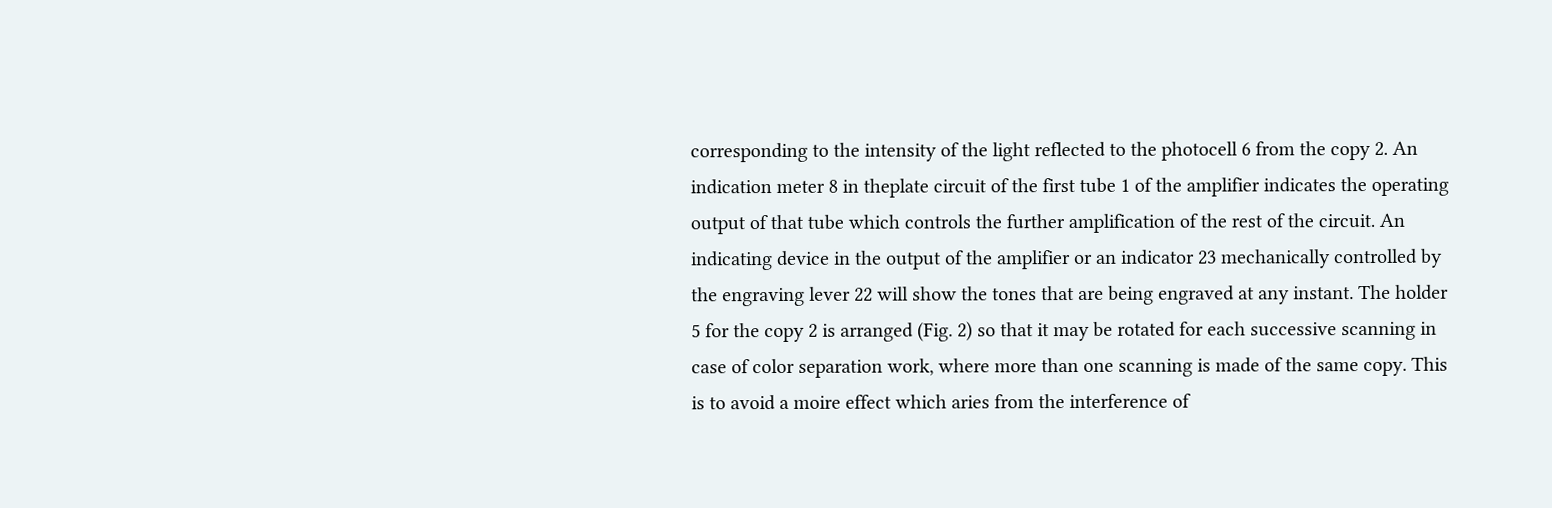corresponding to the intensity of the light reflected to the photocell 6 from the copy 2. An indication meter 8 in theplate circuit of the first tube 1 of the amplifier indicates the operating output of that tube which controls the further amplification of the rest of the circuit. An indicating device in the output of the amplifier or an indicator 23 mechanically controlled by the engraving lever 22 will show the tones that are being engraved at any instant. The holder 5 for the copy 2 is arranged (Fig. 2) so that it may be rotated for each successive scanning in case of color separation work, where more than one scanning is made of the same copy. This is to avoid a moire effect which aries from the interference of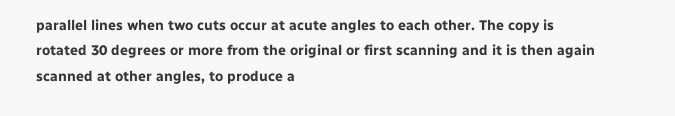parallel lines when two cuts occur at acute angles to each other. The copy is rotated 30 degrees or more from the original or first scanning and it is then again scanned at other angles, to produce a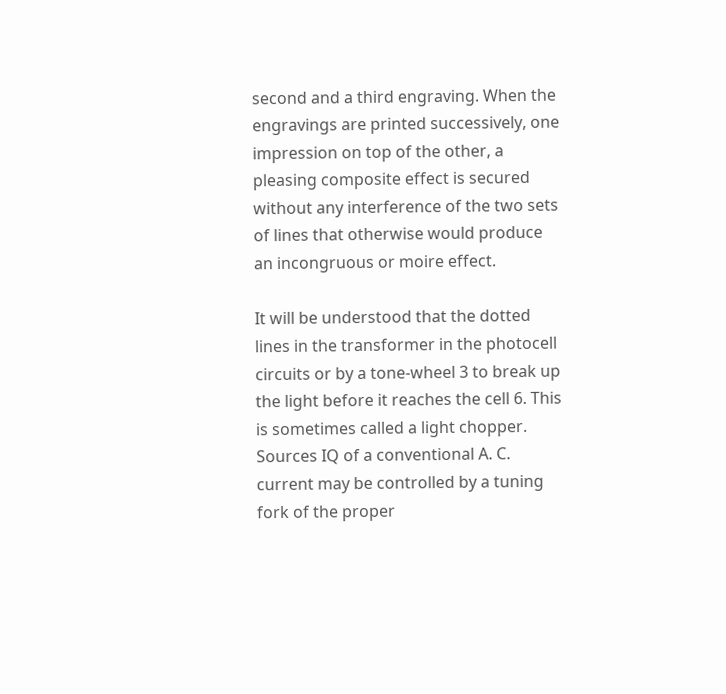second and a third engraving. When the engravings are printed successively, one impression on top of the other, a pleasing composite effect is secured without any interference of the two sets of lines that otherwise would produce an incongruous or moire effect.

It will be understood that the dotted lines in the transformer in the photocell circuits or by a tone-wheel 3 to break up the light before it reaches the cell 6. This is sometimes called a light chopper. Sources IQ of a conventional A. C. current may be controlled by a tuning fork of the proper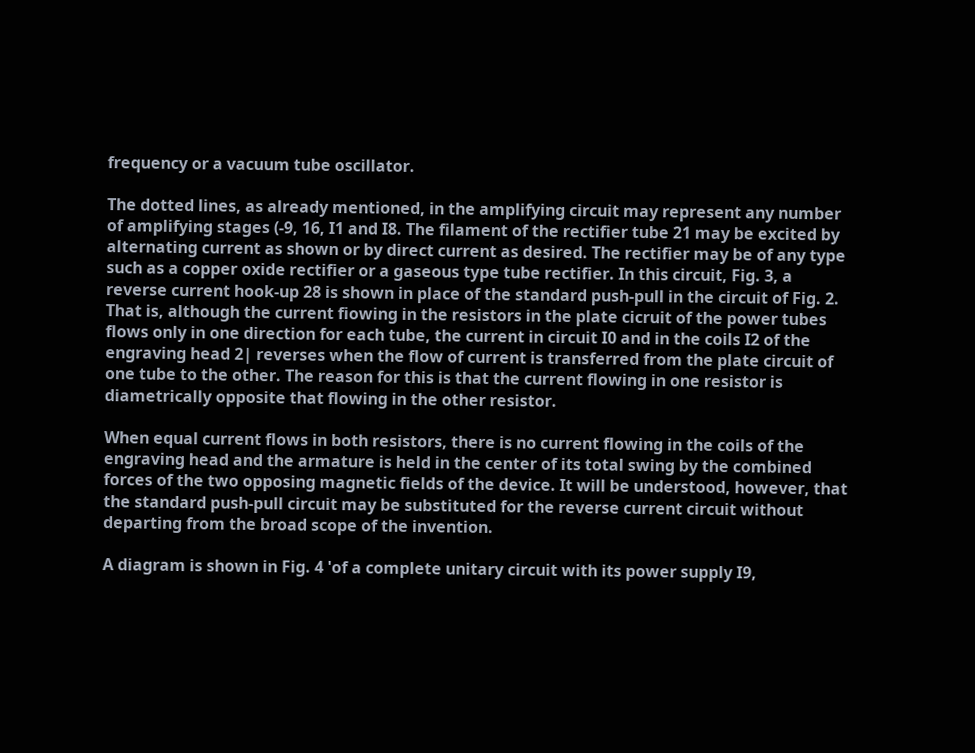frequency or a vacuum tube oscillator.

The dotted lines, as already mentioned, in the amplifying circuit may represent any number of amplifying stages (-9, 16, I1 and I8. The filament of the rectifier tube 21 may be excited by alternating current as shown or by direct current as desired. The rectifier may be of any type such as a copper oxide rectifier or a gaseous type tube rectifier. In this circuit, Fig. 3, a reverse current hook-up 28 is shown in place of the standard push-pull in the circuit of Fig. 2. That is, although the current fiowing in the resistors in the plate cicruit of the power tubes flows only in one direction for each tube, the current in circuit I0 and in the coils I2 of the engraving head 2| reverses when the flow of current is transferred from the plate circuit of one tube to the other. The reason for this is that the current flowing in one resistor is diametrically opposite that flowing in the other resistor.

When equal current flows in both resistors, there is no current flowing in the coils of the engraving head and the armature is held in the center of its total swing by the combined forces of the two opposing magnetic fields of the device. It will be understood, however, that the standard push-pull circuit may be substituted for the reverse current circuit without departing from the broad scope of the invention.

A diagram is shown in Fig. 4 'of a complete unitary circuit with its power supply I9,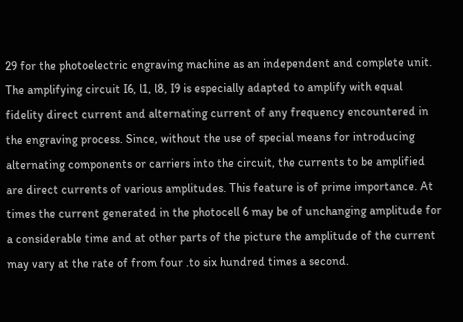29 for the photoelectric engraving machine as an independent and complete unit. The amplifying circuit I6, l1, l8, I9 is especially adapted to amplify with equal fidelity direct current and alternating current of any frequency encountered in the engraving process. Since, without the use of special means for introducing alternating components or carriers into the circuit, the currents to be amplified are direct currents of various amplitudes. This feature is of prime importance. At times the current generated in the photocell 6 may be of unchanging amplitude for a considerable time and at other parts of the picture the amplitude of the current may vary at the rate of from four .to six hundred times a second.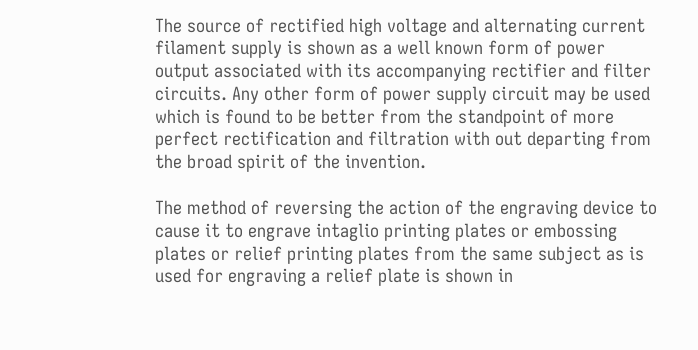The source of rectified high voltage and alternating current filament supply is shown as a well known form of power output associated with its accompanying rectifier and filter circuits. Any other form of power supply circuit may be used which is found to be better from the standpoint of more perfect rectification and filtration with out departing from the broad spirit of the invention.

The method of reversing the action of the engraving device to cause it to engrave intaglio printing plates or embossing plates or relief printing plates from the same subject as is used for engraving a relief plate is shown in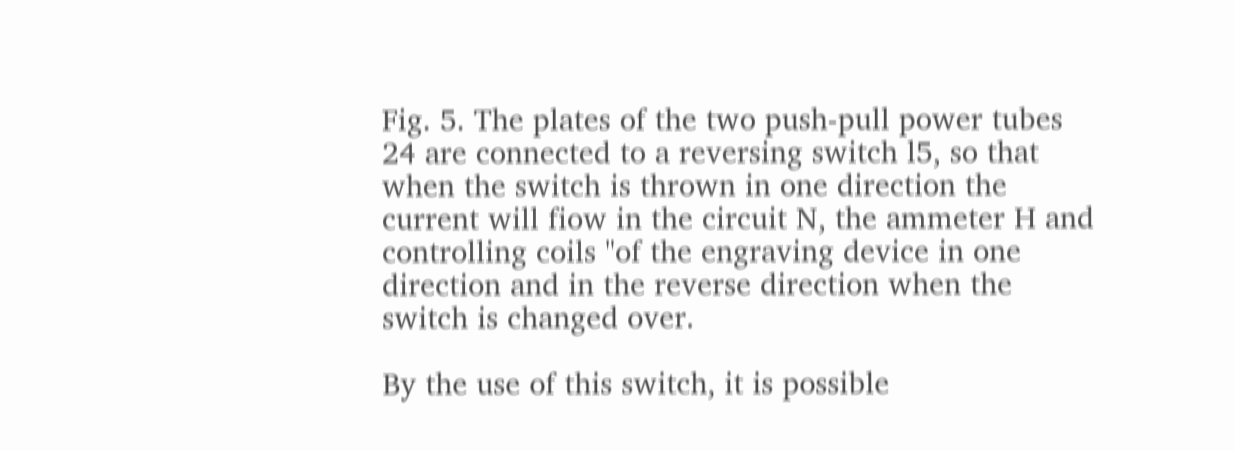Fig. 5. The plates of the two push-pull power tubes 24 are connected to a reversing switch l5, so that when the switch is thrown in one direction the current will fiow in the circuit N, the ammeter H and controlling coils "of the engraving device in one direction and in the reverse direction when the switch is changed over.

By the use of this switch, it is possible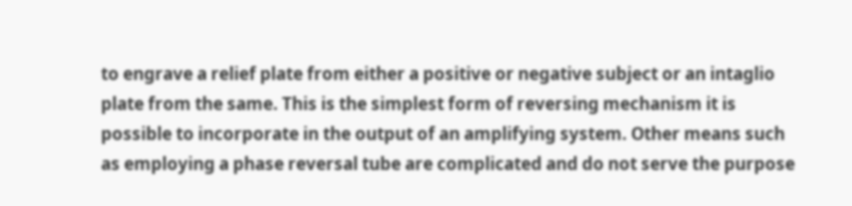to engrave a relief plate from either a positive or negative subject or an intaglio plate from the same. This is the simplest form of reversing mechanism it is possible to incorporate in the output of an amplifying system. Other means such as employing a phase reversal tube are complicated and do not serve the purpose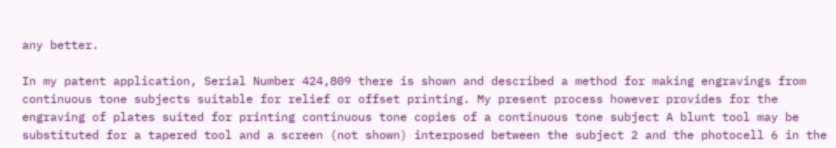any better.

In my patent application, Serial Number 424,809 there is shown and described a method for making engravings from continuous tone subjects suitable for relief or offset printing. My present process however provides for the engraving of plates suited for printing continuous tone copies of a continuous tone subject A blunt tool may be substituted for a tapered tool and a screen (not shown) interposed between the subject 2 and the photocell 6 in the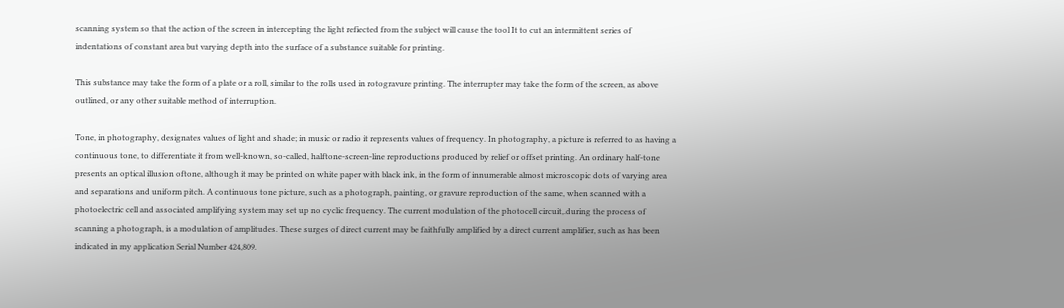scanning system so that the action of the screen in intercepting the light refiected from the subject will cause the tool It to cut an intermittent series of indentations of constant area but varying depth into the surface of a substance suitable for printing.

This substance may take the form of a plate or a roll, similar to the rolls used in rotogravure printing. The interrupter may take the form of the screen, as above outlined, or any other suitable method of interruption.

Tone, in photography, designates values of light and shade; in music or radio it represents values of frequency. In photography, a picture is referred to as having a continuous tone, to differentiate it from well-known, so-called, halftone-screen-line reproductions produced by relief or offset printing. An ordinary half-tone presents an optical illusion oftone, although it may be printed on white paper with black ink, in the form of innumerable almost microscopic dots of varying area and separations and uniform pitch. A continuous tone picture, such as a photograph, painting, or gravure reproduction of the same, when scanned with a photoelectric cell and associated amplifying system may set up no cyclic frequency. The current modulation of the photocell circuit,.during the process of scanning a photograph, is a modulation of amplitudes. These surges of direct current may be faithfully amplified by a direct current amplifier, such as has been indicated in my application Serial Number 424,809.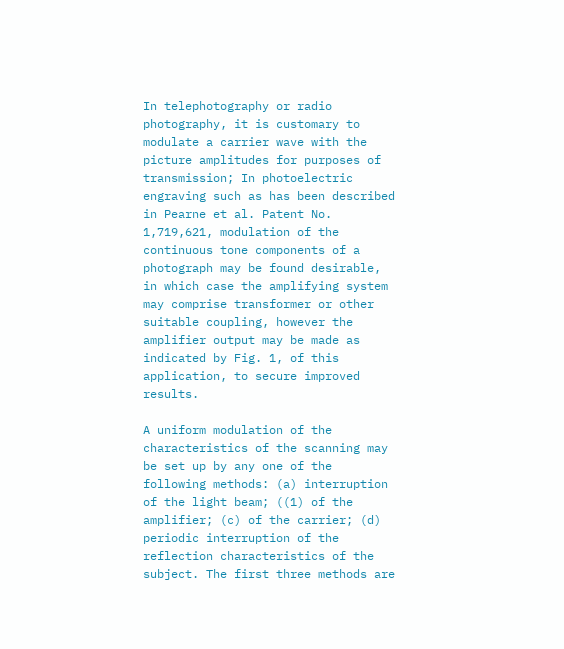In telephotography or radio photography, it is customary to modulate a carrier wave with the picture amplitudes for purposes of transmission; In photoelectric engraving such as has been described in Pearne et al. Patent No. 1,719,621, modulation of the continuous tone components of a photograph may be found desirable, in which case the amplifying system may comprise transformer or other suitable coupling, however the amplifier output may be made as indicated by Fig. 1, of this application, to secure improved results.

A uniform modulation of the characteristics of the scanning may be set up by any one of the following methods: (a) interruption of the light beam; ((1) of the amplifier; (c) of the carrier; (d) periodic interruption of the reflection characteristics of the subject. The first three methods are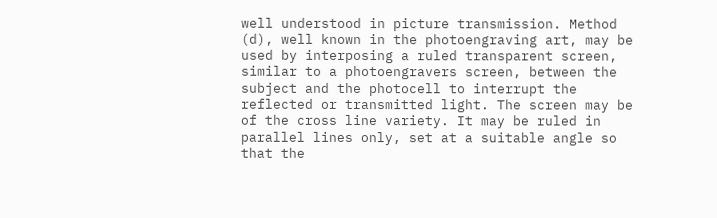well understood in picture transmission. Method (d), well known in the photoengraving art, may be used by interposing a ruled transparent screen, similar to a photoengravers screen, between the subject and the photocell to interrupt the reflected or transmitted light. The screen may be of the cross line variety. It may be ruled in parallel lines only, set at a suitable angle so that the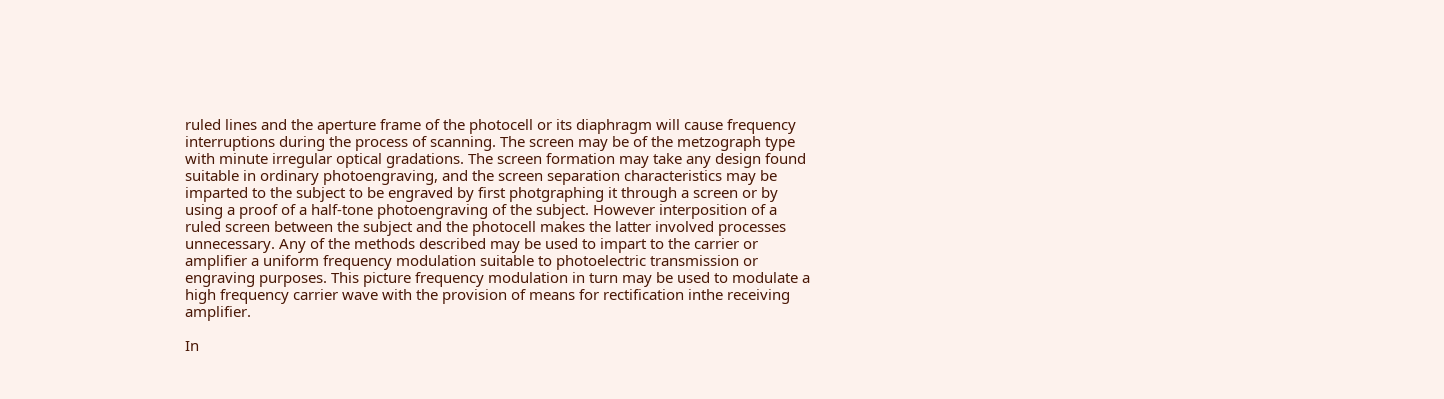ruled lines and the aperture frame of the photocell or its diaphragm will cause frequency interruptions during the process of scanning. The screen may be of the metzograph type with minute irregular optical gradations. The screen formation may take any design found suitable in ordinary photoengraving, and the screen separation characteristics may be imparted to the subject to be engraved by first photgraphing it through a screen or by using a proof of a half-tone photoengraving of the subject. However interposition of a ruled screen between the subject and the photocell makes the latter involved processes unnecessary. Any of the methods described may be used to impart to the carrier or amplifier a uniform frequency modulation suitable to photoelectric transmission or engraving purposes. This picture frequency modulation in turn may be used to modulate a high frequency carrier wave with the provision of means for rectification inthe receiving amplifier.

In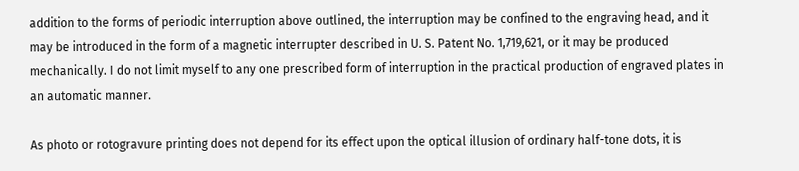addition to the forms of periodic interruption above outlined, the interruption may be confined to the engraving head, and it may be introduced in the form of a magnetic interrupter described in U. S. Patent No. 1,719,621, or it may be produced mechanically. I do not limit myself to any one prescribed form of interruption in the practical production of engraved plates in an automatic manner.

As photo or rotogravure printing does not depend for its effect upon the optical illusion of ordinary half-tone dots, it is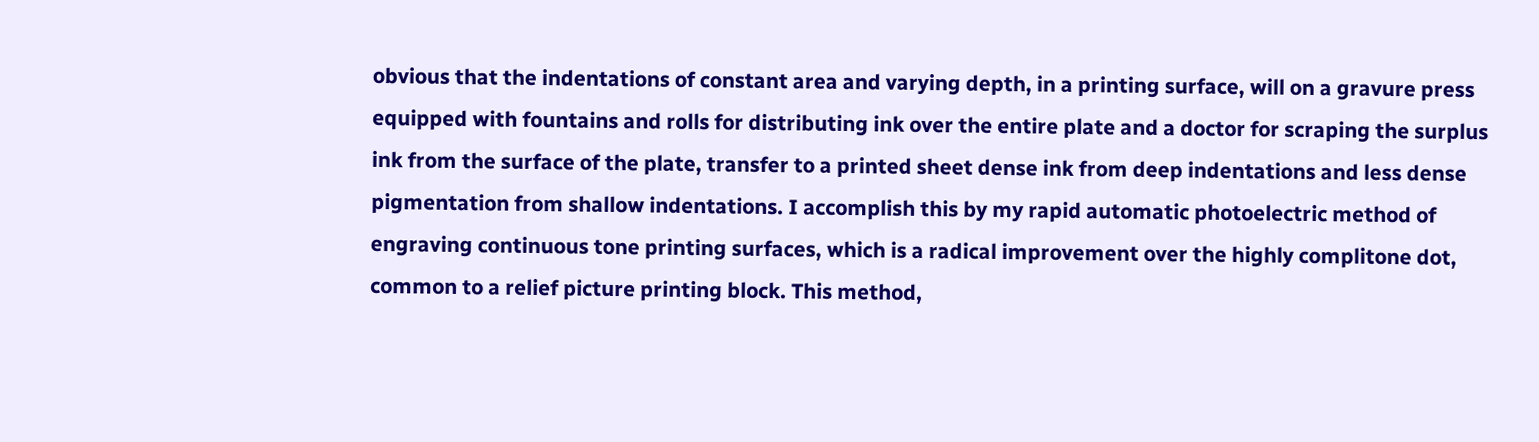obvious that the indentations of constant area and varying depth, in a printing surface, will on a gravure press equipped with fountains and rolls for distributing ink over the entire plate and a doctor for scraping the surplus ink from the surface of the plate, transfer to a printed sheet dense ink from deep indentations and less dense pigmentation from shallow indentations. I accomplish this by my rapid automatic photoelectric method of engraving continuous tone printing surfaces, which is a radical improvement over the highly complitone dot, common to a relief picture printing block. This method,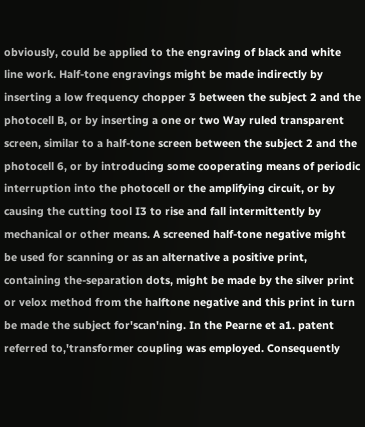obviously, could be applied to the engraving of black and white line work. Half-tone engravings might be made indirectly by inserting a low frequency chopper 3 between the subject 2 and the photocell B, or by inserting a one or two Way ruled transparent screen, similar to a half-tone screen between the subject 2 and the photocell 6, or by introducing some cooperating means of periodic interruption into the photocell or the amplifying circuit, or by causing the cutting tool I3 to rise and fall intermittently by mechanical or other means. A screened half-tone negative might be used for scanning or as an alternative a positive print, containing the-separation dots, might be made by the silver print or velox method from the halftone negative and this print in turn be made the subject for'scan'ning. In the Pearne et a1. patent referred to,'transformer coupling was employed. Consequently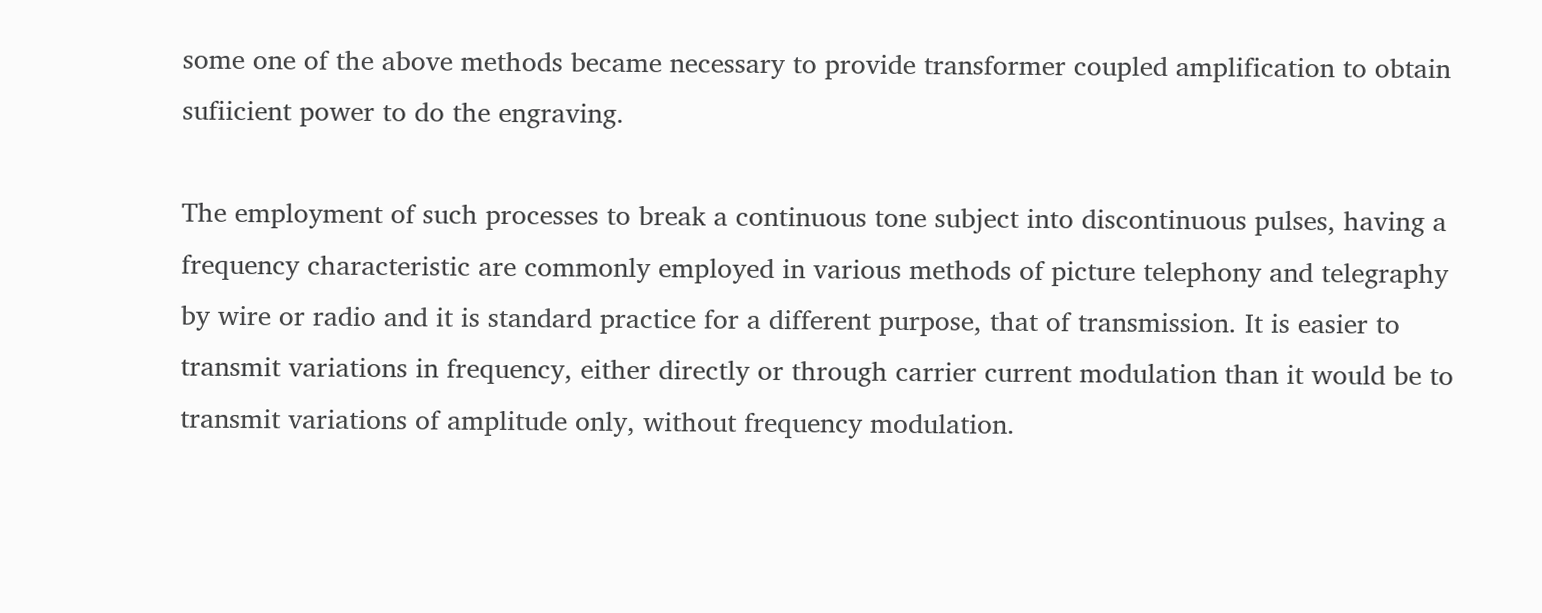some one of the above methods became necessary to provide transformer coupled amplification to obtain sufiicient power to do the engraving.

The employment of such processes to break a continuous tone subject into discontinuous pulses, having a frequency characteristic are commonly employed in various methods of picture telephony and telegraphy by wire or radio and it is standard practice for a different purpose, that of transmission. It is easier to transmit variations in frequency, either directly or through carrier current modulation than it would be to transmit variations of amplitude only, without frequency modulation.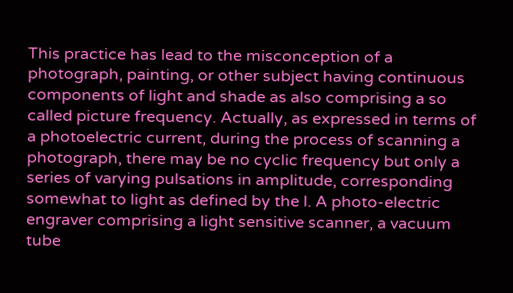This practice has lead to the misconception of a photograph, painting, or other subject having continuous components of light and shade as also comprising a so called picture frequency. Actually, as expressed in terms of a photoelectric current, during the process of scanning a photograph, there may be no cyclic frequency but only a series of varying pulsations in amplitude, corresponding somewhat to light as defined by the l. A photo-electric engraver comprising a light sensitive scanner, a vacuum tube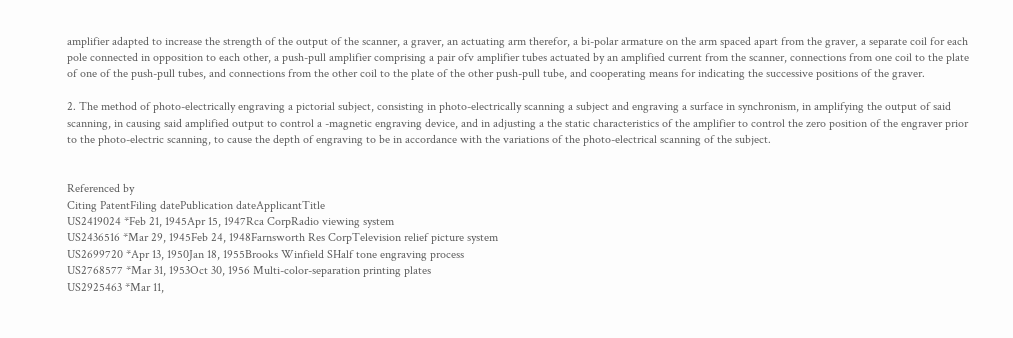amplifier adapted to increase the strength of the output of the scanner, a graver, an actuating arm therefor, a bi-polar armature on the arm spaced apart from the graver, a separate coil for each pole connected in opposition to each other, a push-pull amplifier comprising a pair ofv amplifier tubes actuated by an amplified current from the scanner, connections from one coil to the plate of one of the push-pull tubes, and connections from the other coil to the plate of the other push-pull tube, and cooperating means for indicating the successive positions of the graver.

2. The method of photo-electrically engraving a pictorial subject, consisting in photo-electrically scanning a subject and engraving a surface in synchronism, in amplifying the output of said scanning, in causing said amplified output to control a -magnetic engraving device, and in adjusting a the static characteristics of the amplifier to control the zero position of the engraver prior to the photo-electric scanning, to cause the depth of engraving to be in accordance with the variations of the photo-electrical scanning of the subject.


Referenced by
Citing PatentFiling datePublication dateApplicantTitle
US2419024 *Feb 21, 1945Apr 15, 1947Rca CorpRadio viewing system
US2436516 *Mar 29, 1945Feb 24, 1948Farnsworth Res CorpTelevision relief picture system
US2699720 *Apr 13, 1950Jan 18, 1955Brooks Winfield SHalf tone engraving process
US2768577 *Mar 31, 1953Oct 30, 1956 Multi-color-separation printing plates
US2925463 *Mar 11,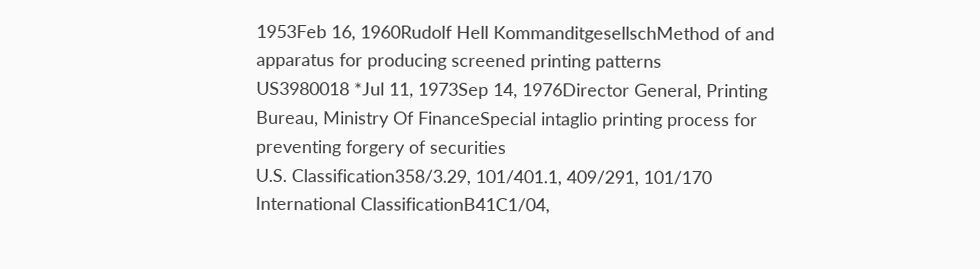1953Feb 16, 1960Rudolf Hell KommanditgesellschMethod of and apparatus for producing screened printing patterns
US3980018 *Jul 11, 1973Sep 14, 1976Director General, Printing Bureau, Ministry Of FinanceSpecial intaglio printing process for preventing forgery of securities
U.S. Classification358/3.29, 101/401.1, 409/291, 101/170
International ClassificationB41C1/04,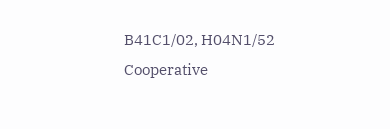B41C1/02, H04N1/52
Cooperative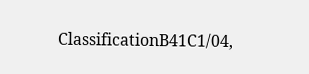ClassificationB41C1/04,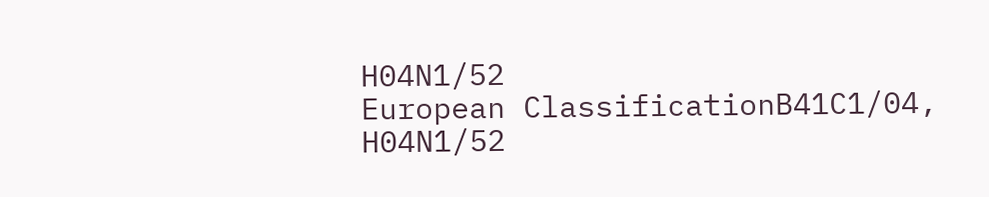H04N1/52
European ClassificationB41C1/04, H04N1/52